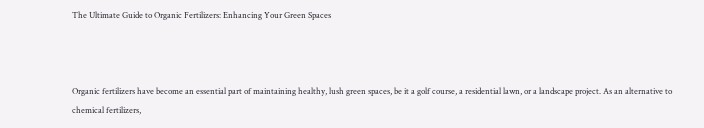The Ultimate Guide to Organic Fertilizers: Enhancing Your Green Spaces



Organic fertilizers have become an essential part of maintaining healthy, lush green spaces, be it a golf course, a residential lawn, or a landscape project. As an alternative to chemical fertilizers,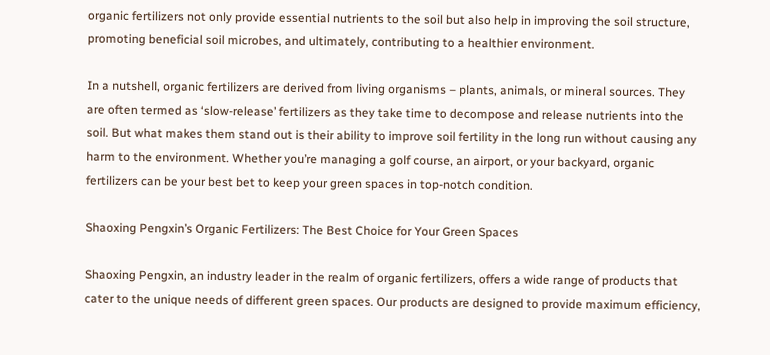organic fertilizers not only provide essential nutrients to the soil but also help in improving the soil structure, promoting beneficial soil microbes, and ultimately, contributing to a healthier environment.

In a nutshell, organic fertilizers are derived from living organisms – plants, animals, or mineral sources. They are often termed as ‘slow-release’ fertilizers as they take time to decompose and release nutrients into the soil. But what makes them stand out is their ability to improve soil fertility in the long run without causing any harm to the environment. Whether you’re managing a golf course, an airport, or your backyard, organic fertilizers can be your best bet to keep your green spaces in top-notch condition.

Shaoxing Pengxin’s Organic Fertilizers: The Best Choice for Your Green Spaces

Shaoxing Pengxin, an industry leader in the realm of organic fertilizers, offers a wide range of products that cater to the unique needs of different green spaces. Our products are designed to provide maximum efficiency,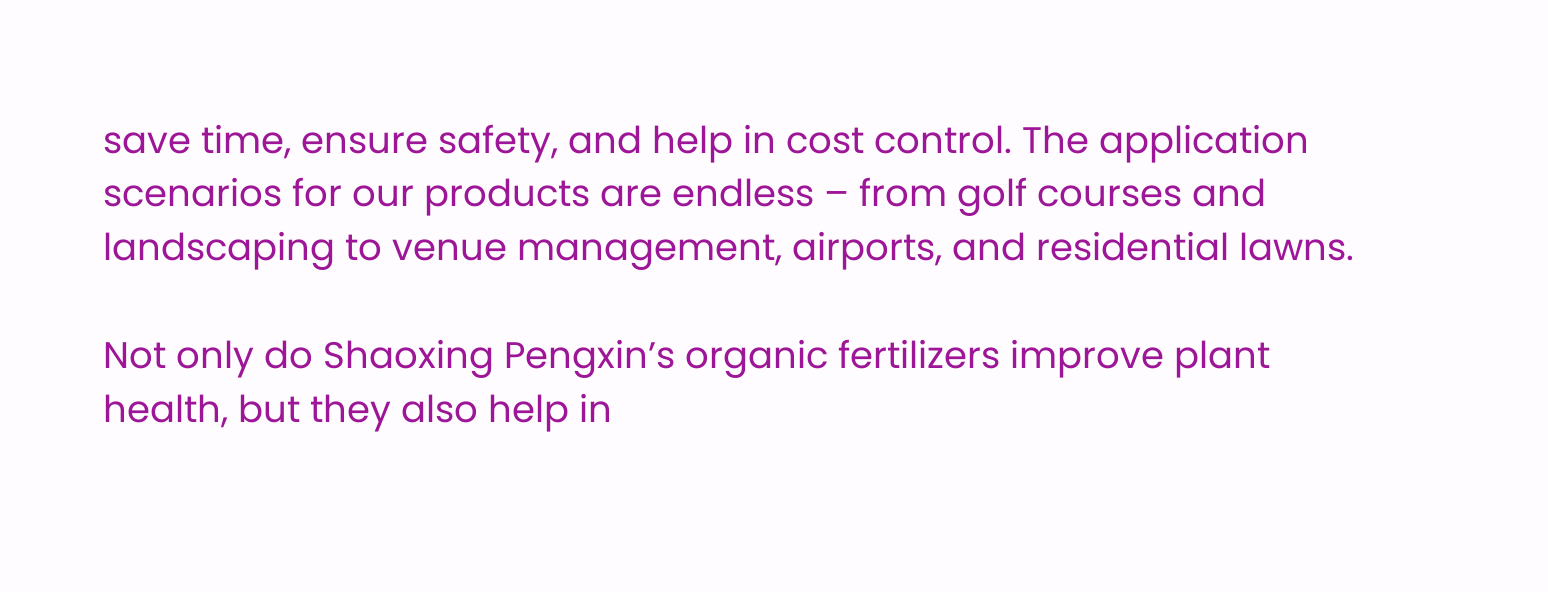save time, ensure safety, and help in cost control. The application scenarios for our products are endless – from golf courses and landscaping to venue management, airports, and residential lawns.

Not only do Shaoxing Pengxin’s organic fertilizers improve plant health, but they also help in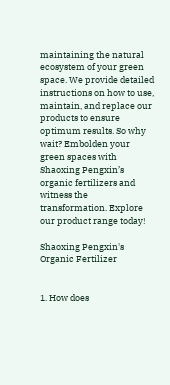maintaining the natural ecosystem of your green space. We provide detailed instructions on how to use, maintain, and replace our products to ensure optimum results. So why wait? Embolden your green spaces with Shaoxing Pengxin’s organic fertilizers and witness the transformation. Explore our product range today!

Shaoxing Pengxin's Organic Fertilizer


1. How does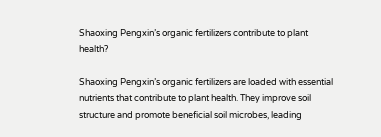Shaoxing Pengxin’s organic fertilizers contribute to plant health?

Shaoxing Pengxin’s organic fertilizers are loaded with essential nutrients that contribute to plant health. They improve soil structure and promote beneficial soil microbes, leading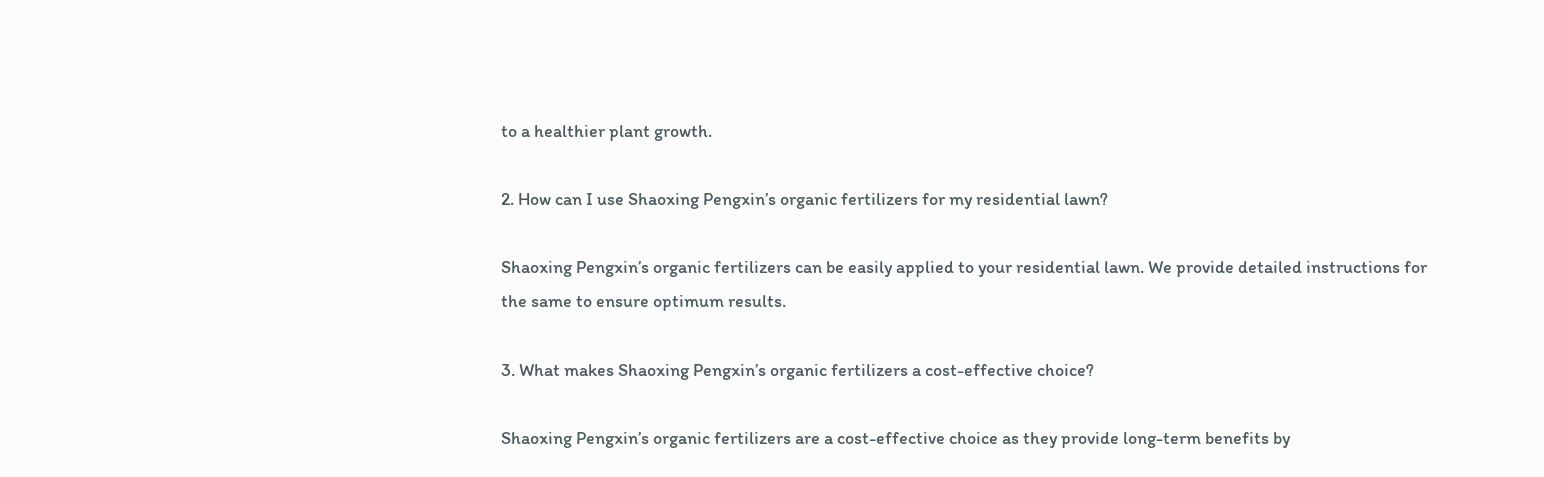to a healthier plant growth.

2. How can I use Shaoxing Pengxin’s organic fertilizers for my residential lawn?

Shaoxing Pengxin’s organic fertilizers can be easily applied to your residential lawn. We provide detailed instructions for the same to ensure optimum results.

3. What makes Shaoxing Pengxin’s organic fertilizers a cost-effective choice?

Shaoxing Pengxin’s organic fertilizers are a cost-effective choice as they provide long-term benefits by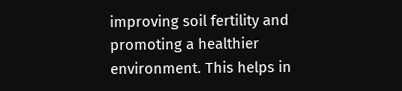improving soil fertility and promoting a healthier environment. This helps in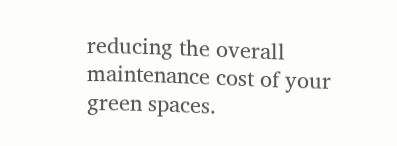reducing the overall maintenance cost of your green spaces.